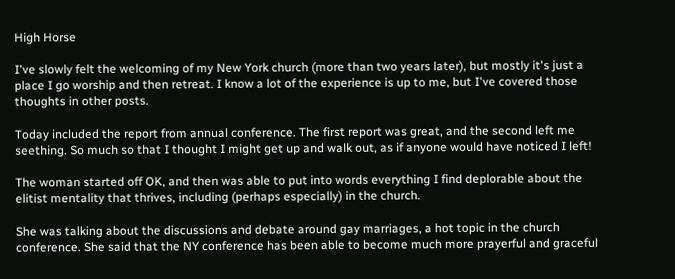High Horse

I've slowly felt the welcoming of my New York church (more than two years later), but mostly it's just a place I go worship and then retreat. I know a lot of the experience is up to me, but I've covered those thoughts in other posts.

Today included the report from annual conference. The first report was great, and the second left me seething. So much so that I thought I might get up and walk out, as if anyone would have noticed I left!

The woman started off OK, and then was able to put into words everything I find deplorable about the elitist mentality that thrives, including (perhaps especially) in the church.

She was talking about the discussions and debate around gay marriages, a hot topic in the church conference. She said that the NY conference has been able to become much more prayerful and graceful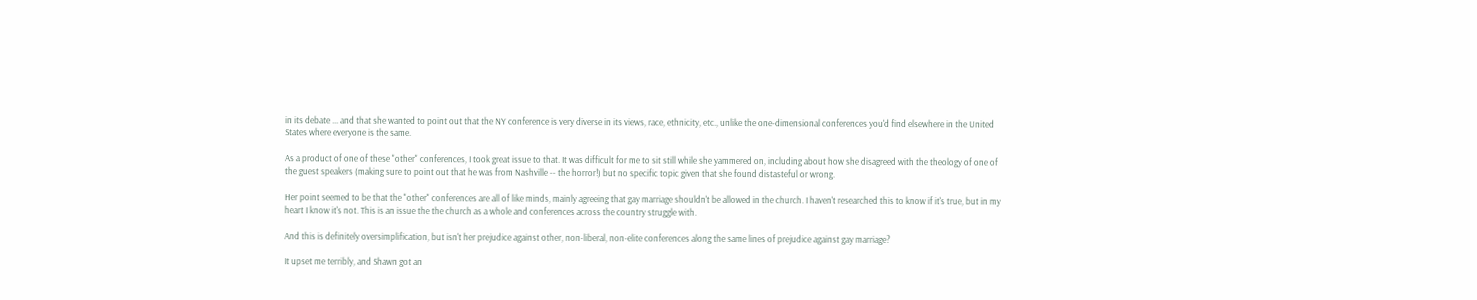in its debate ... and that she wanted to point out that the NY conference is very diverse in its views, race, ethnicity, etc., unlike the one-dimensional conferences you'd find elsewhere in the United States where everyone is the same.

As a product of one of these "other" conferences, I took great issue to that. It was difficult for me to sit still while she yammered on, including about how she disagreed with the theology of one of the guest speakers (making sure to point out that he was from Nashville -- the horror!) but no specific topic given that she found distasteful or wrong.

Her point seemed to be that the "other" conferences are all of like minds, mainly agreeing that gay marriage shouldn't be allowed in the church. I haven't researched this to know if it's true, but in my heart I know it's not. This is an issue the the church as a whole and conferences across the country struggle with.

And this is definitely oversimplification, but isn't her prejudice against other, non-liberal, non-elite conferences along the same lines of prejudice against gay marriage?

It upset me terribly, and Shawn got an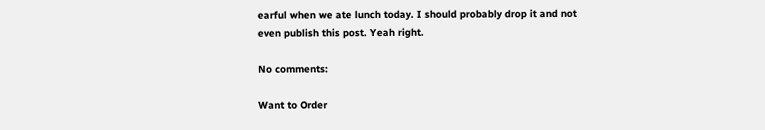earful when we ate lunch today. I should probably drop it and not even publish this post. Yeah right.

No comments:

Want to Order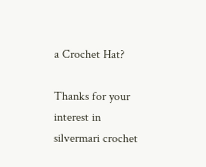a Crochet Hat?

Thanks for your interest in silvermari crochet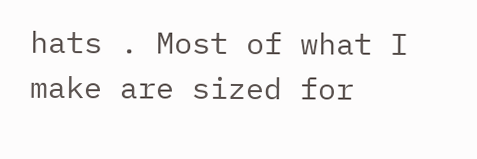hats . Most of what I make are sized for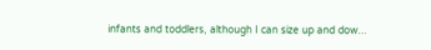infants and toddlers, although I can size up and dow...